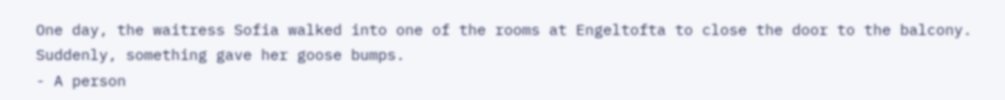One day, the waitress Sofia walked into one of the rooms at Engeltofta to close the door to the balcony. Suddenly, something gave her goose bumps.
- A person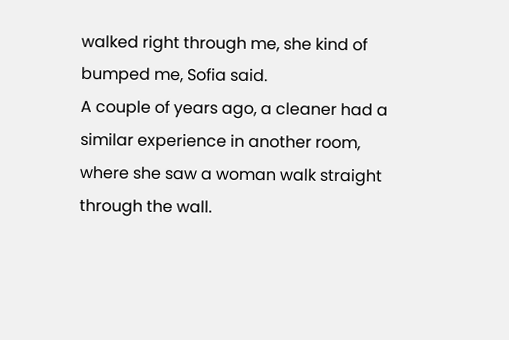walked right through me, she kind of bumped me, Sofia said.
A couple of years ago, a cleaner had a similar experience in another room, where she saw a woman walk straight through the wall.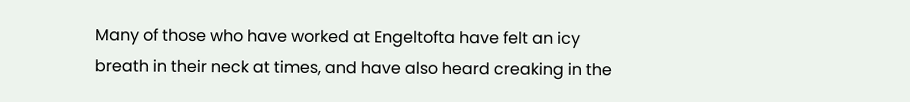Many of those who have worked at Engeltofta have felt an icy breath in their neck at times, and have also heard creaking in the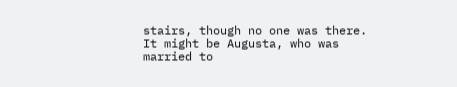stairs, though no one was there.
It might be Augusta, who was married to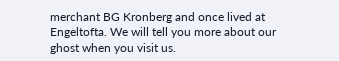merchant BG Kronberg and once lived at Engeltofta. We will tell you more about our ghost when you visit us.